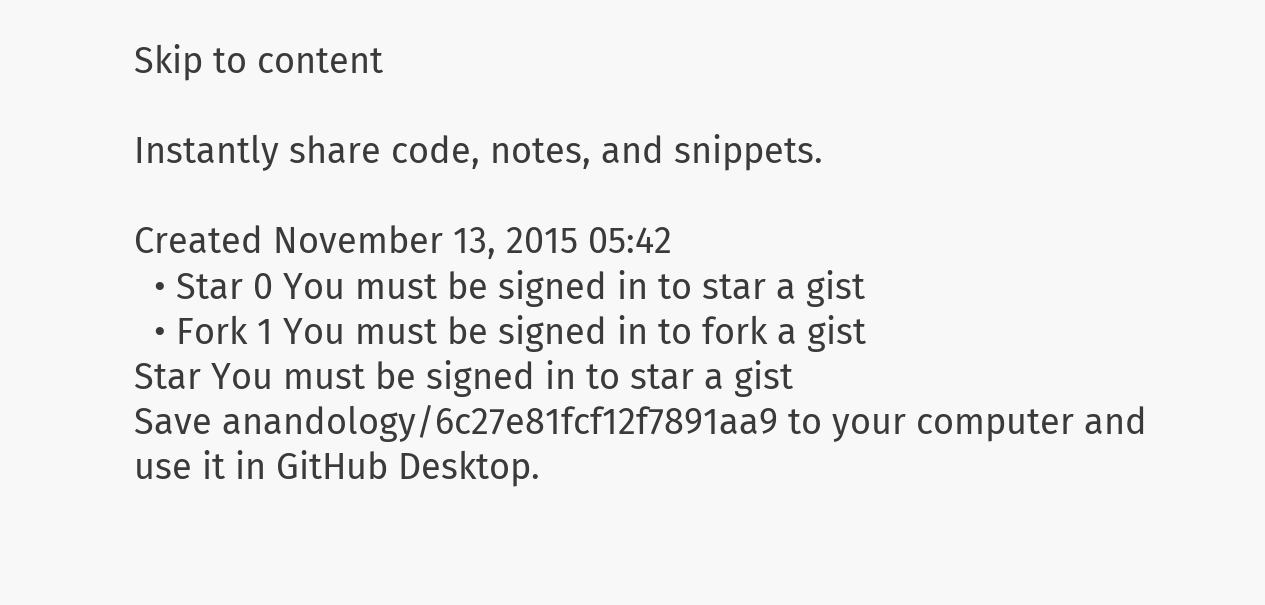Skip to content

Instantly share code, notes, and snippets.

Created November 13, 2015 05:42
  • Star 0 You must be signed in to star a gist
  • Fork 1 You must be signed in to fork a gist
Star You must be signed in to star a gist
Save anandology/6c27e81fcf12f7891aa9 to your computer and use it in GitHub Desktop.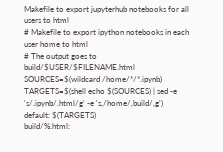Makefile to export jupyterhub notebooks for all users to html
# Makefile to export ipython notebooks in each user home to html
# The output goes to build/$USER/$FILENAME.html
SOURCES=$(wildcard /home/*/*.ipynb)
TARGETS=$(shell echo $(SOURCES) | sed -e 's/.ipynb/.html/g' -e 's,/home/,build/,g')
default: $(TARGETS)
build/%.html: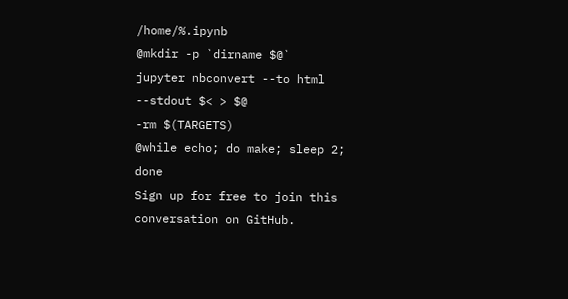/home/%.ipynb
@mkdir -p `dirname $@`
jupyter nbconvert --to html --stdout $< > $@
-rm $(TARGETS)
@while echo; do make; sleep 2; done
Sign up for free to join this conversation on GitHub.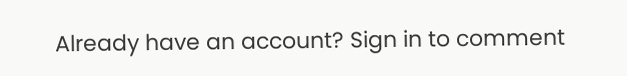Already have an account? Sign in to comment